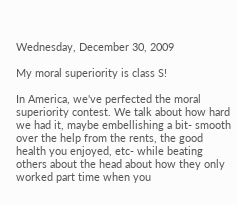Wednesday, December 30, 2009

My moral superiority is class S!

In America, we've perfected the moral superiority contest. We talk about how hard we had it, maybe embellishing a bit- smooth over the help from the rents, the good health you enjoyed, etc- while beating others about the head about how they only worked part time when you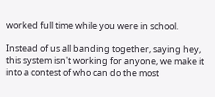worked full time while you were in school.

Instead of us all banding together, saying hey, this system isn't working for anyone, we make it into a contest of who can do the most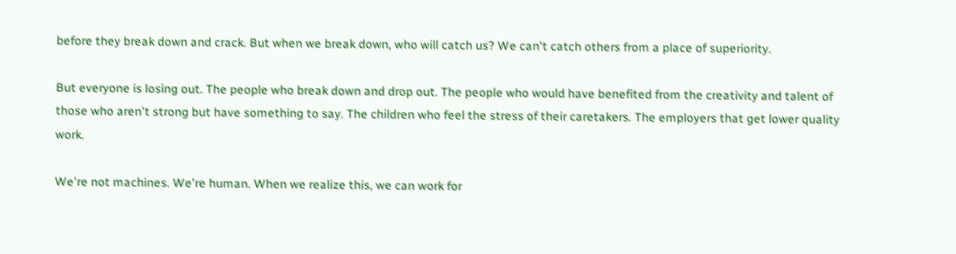before they break down and crack. But when we break down, who will catch us? We can't catch others from a place of superiority.

But everyone is losing out. The people who break down and drop out. The people who would have benefited from the creativity and talent of those who aren't strong but have something to say. The children who feel the stress of their caretakers. The employers that get lower quality work.

We're not machines. We're human. When we realize this, we can work for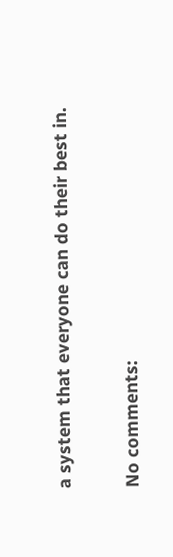a system that everyone can do their best in.

No comments: